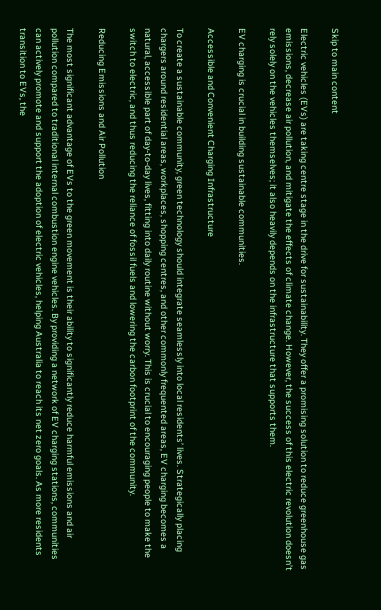Skip to main content

Electric vehicles (EVs) are taking centre stage in the drive for sustainability. They offer a promising solution to reduce greenhouse gas emissions, decrease air pollution, and mitigate the effects of climate change. However, the success of this electric revolution doesn’t rely solely on the vehicles themselves; it also heavily depends on the infrastructure that supports them.

EV charging is crucial in building sustainable communities.

Accessible and Convenient Charging Infrastructure

To create a sustainable community, green technology should integrate seamlessly into local residents’ lives. Strategically placing chargers around residential areas, workplaces, shopping centres, and other commonly frequented areas, EV charging becomes a natural, accessible part of day-to-day lives, fitting into daily routine without worry. This is crucial to encouraging people to make the switch to electric, and thus reducing the reliance of fossil fuels and lowering the carbon footprint of the community.

Reducing Emissions and Air Pollution

The most significant advantage of EVs to the green movement is their ability to significantly reduce harmful emissions and air pollution compared to traditional internal combustion engine vehicles. By providing a network of EV charging stations, communities can actively promote and support the adoption of electric vehicles, helping Australia to reach its net zero goals. As more residents transition to EVs, the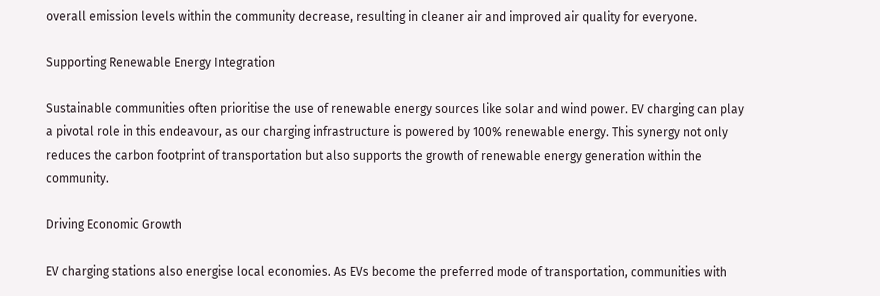overall emission levels within the community decrease, resulting in cleaner air and improved air quality for everyone.

Supporting Renewable Energy Integration

Sustainable communities often prioritise the use of renewable energy sources like solar and wind power. EV charging can play a pivotal role in this endeavour, as our charging infrastructure is powered by 100% renewable energy. This synergy not only reduces the carbon footprint of transportation but also supports the growth of renewable energy generation within the community.

Driving Economic Growth

EV charging stations also energise local economies. As EVs become the preferred mode of transportation, communities with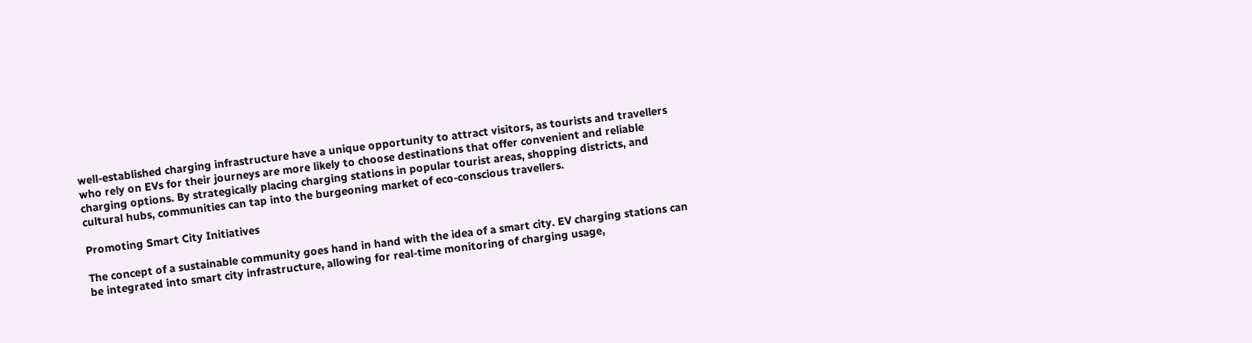well-established charging infrastructure have a unique opportunity to attract visitors, as tourists and travellers who rely on EVs for their journeys are more likely to choose destinations that offer convenient and reliable charging options. By strategically placing charging stations in popular tourist areas, shopping districts, and cultural hubs, communities can tap into the burgeoning market of eco-conscious travellers.

Promoting Smart City Initiatives

The concept of a sustainable community goes hand in hand with the idea of a smart city. EV charging stations can be integrated into smart city infrastructure, allowing for real-time monitoring of charging usage,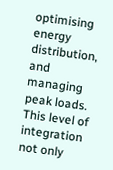optimising energy distribution, and managing peak loads. This level of integration not only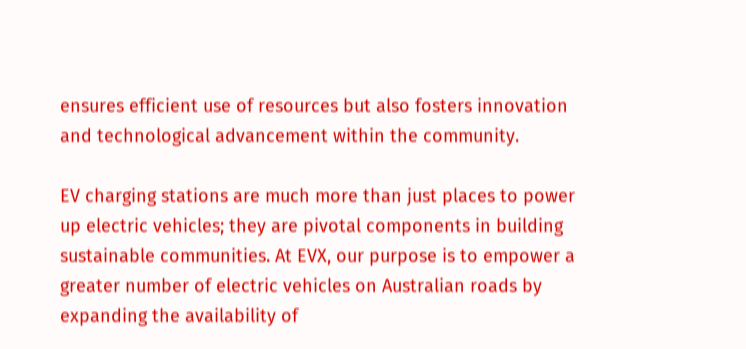ensures efficient use of resources but also fosters innovation and technological advancement within the community.

EV charging stations are much more than just places to power up electric vehicles; they are pivotal components in building sustainable communities. At EVX, our purpose is to empower a greater number of electric vehicles on Australian roads by expanding the availability of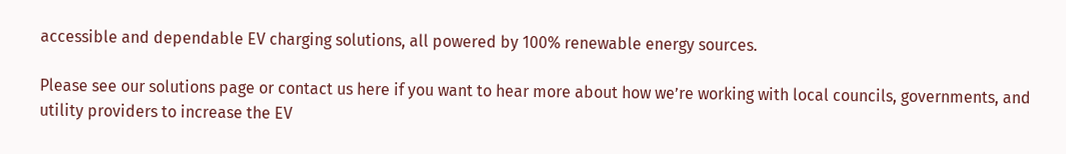accessible and dependable EV charging solutions, all powered by 100% renewable energy sources.

Please see our solutions page or contact us here if you want to hear more about how we’re working with local councils, governments, and utility providers to increase the EV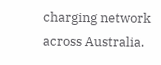charging network across Australia.